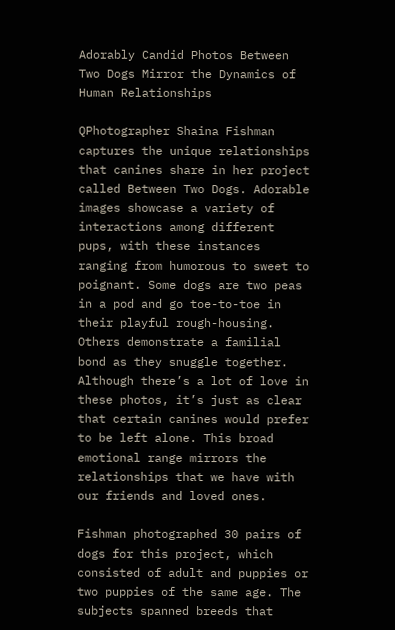Adorably Candid Photos Between Two Dogs Mirror the Dynamics of Human Relationships

QPhotographer Shaina Fishman captures the unique relationships that canines share in her project called Between Two Dogs. Adorable images showcase a variety of interactions among different pups, with these instances ranging from humorous to sweet to poignant. Some dogs are two peas in a pod and go toe-to-toe in their playful rough-housing. Others demonstrate a familial bond as they snuggle together. Although there’s a lot of love in these photos, it’s just as clear that certain canines would prefer to be left alone. This broad emotional range mirrors the relationships that we have with our friends and loved ones.

Fishman photographed 30 pairs of dogs for this project, which consisted of adult and puppies or two puppies of the same age. The subjects spanned breeds that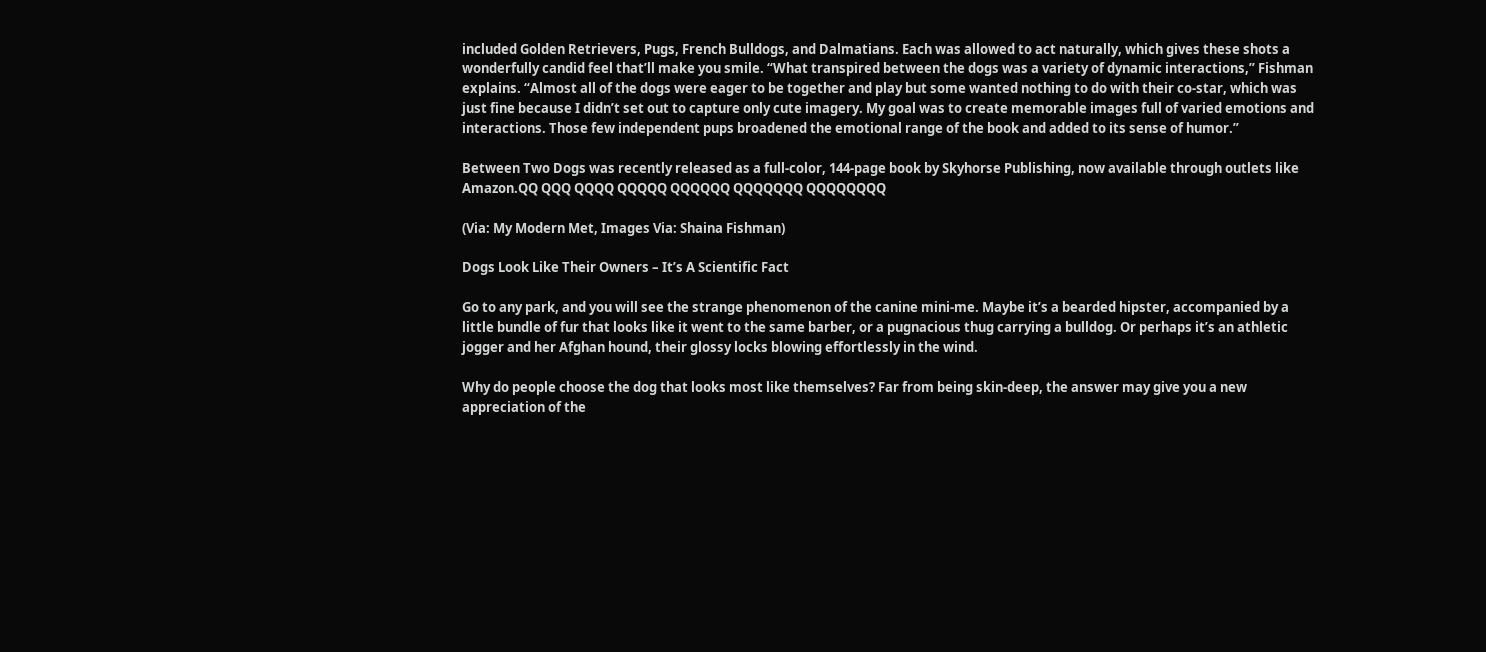included Golden Retrievers, Pugs, French Bulldogs, and Dalmatians. Each was allowed to act naturally, which gives these shots a wonderfully candid feel that’ll make you smile. “What transpired between the dogs was a variety of dynamic interactions,” Fishman explains. “Almost all of the dogs were eager to be together and play but some wanted nothing to do with their co-star, which was just fine because I didn’t set out to capture only cute imagery. My goal was to create memorable images full of varied emotions and interactions. Those few independent pups broadened the emotional range of the book and added to its sense of humor.”

Between Two Dogs was recently released as a full-color, 144-page book by Skyhorse Publishing, now available through outlets like Amazon.QQ QQQ QQQQ QQQQQ QQQQQQ QQQQQQQ QQQQQQQQ

(Via: My Modern Met, Images Via: Shaina Fishman)

Dogs Look Like Their Owners – It’s A Scientific Fact

Go to any park, and you will see the strange phenomenon of the canine mini-me. Maybe it’s a bearded hipster, accompanied by a little bundle of fur that looks like it went to the same barber, or a pugnacious thug carrying a bulldog. Or perhaps it’s an athletic jogger and her Afghan hound, their glossy locks blowing effortlessly in the wind.

Why do people choose the dog that looks most like themselves? Far from being skin-deep, the answer may give you a new appreciation of the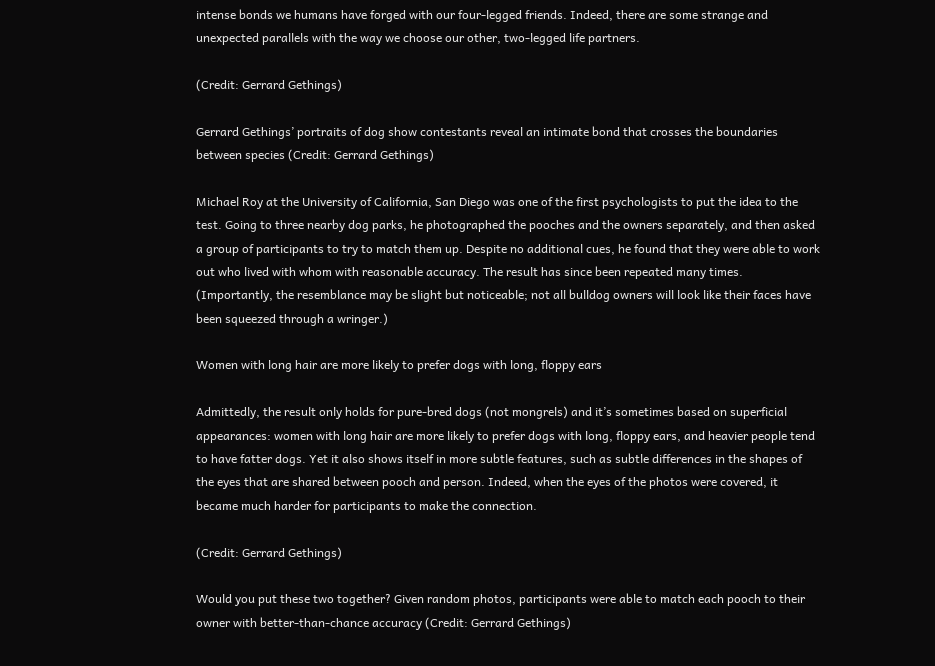intense bonds we humans have forged with our four-legged friends. Indeed, there are some strange and unexpected parallels with the way we choose our other, two-legged life partners.

(Credit: Gerrard Gethings)

Gerrard Gethings’ portraits of dog show contestants reveal an intimate bond that crosses the boundaries between species (Credit: Gerrard Gethings)

Michael Roy at the University of California, San Diego was one of the first psychologists to put the idea to the test. Going to three nearby dog parks, he photographed the pooches and the owners separately, and then asked a group of participants to try to match them up. Despite no additional cues, he found that they were able to work out who lived with whom with reasonable accuracy. The result has since been repeated many times. (Importantly, the resemblance may be slight but noticeable; not all bulldog owners will look like their faces have been squeezed through a wringer.)

Women with long hair are more likely to prefer dogs with long, floppy ears

Admittedly, the result only holds for pure-bred dogs (not mongrels) and it’s sometimes based on superficial appearances: women with long hair are more likely to prefer dogs with long, floppy ears, and heavier people tend to have fatter dogs. Yet it also shows itself in more subtle features, such as subtle differences in the shapes of the eyes that are shared between pooch and person. Indeed, when the eyes of the photos were covered, it became much harder for participants to make the connection.

(Credit: Gerrard Gethings)

Would you put these two together? Given random photos, participants were able to match each pooch to their owner with better-than-chance accuracy (Credit: Gerrard Gethings)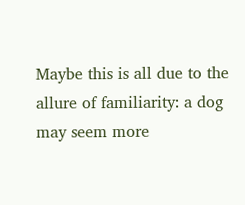Maybe this is all due to the allure of familiarity: a dog may seem more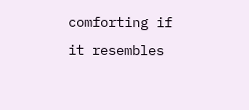comforting if it resembles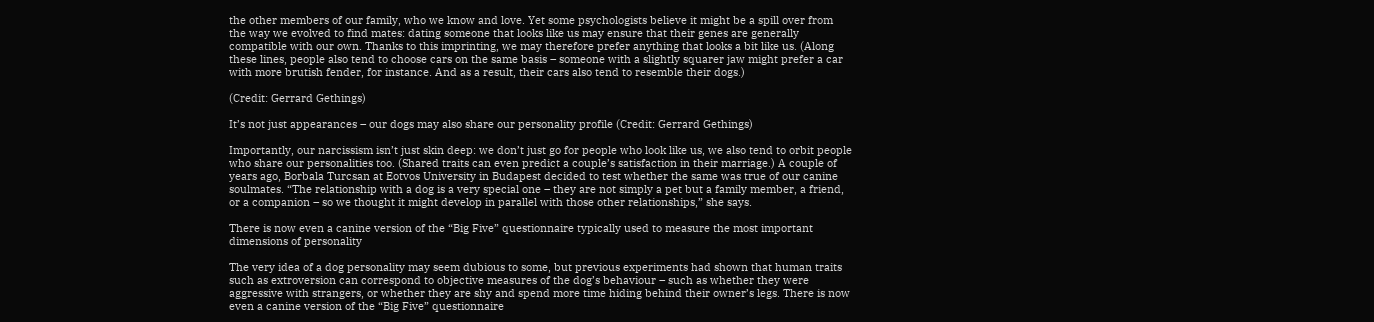the other members of our family, who we know and love. Yet some psychologists believe it might be a spill over from the way we evolved to find mates: dating someone that looks like us may ensure that their genes are generally compatible with our own. Thanks to this imprinting, we may therefore prefer anything that looks a bit like us. (Along these lines, people also tend to choose cars on the same basis – someone with a slightly squarer jaw might prefer a car with more brutish fender, for instance. And as a result, their cars also tend to resemble their dogs.)

(Credit: Gerrard Gethings)

It’s not just appearances – our dogs may also share our personality profile (Credit: Gerrard Gethings)

Importantly, our narcissism isn’t just skin deep: we don’t just go for people who look like us, we also tend to orbit people who share our personalities too. (Shared traits can even predict a couple’s satisfaction in their marriage.) A couple of years ago, Borbala Turcsan at Eotvos University in Budapest decided to test whether the same was true of our canine soulmates. “The relationship with a dog is a very special one – they are not simply a pet but a family member, a friend, or a companion – so we thought it might develop in parallel with those other relationships,” she says.

There is now even a canine version of the “Big Five” questionnaire typically used to measure the most important dimensions of personality

The very idea of a dog personality may seem dubious to some, but previous experiments had shown that human traits such as extroversion can correspond to objective measures of the dog’s behaviour – such as whether they were aggressive with strangers, or whether they are shy and spend more time hiding behind their owner’s legs. There is now even a canine version of the “Big Five” questionnaire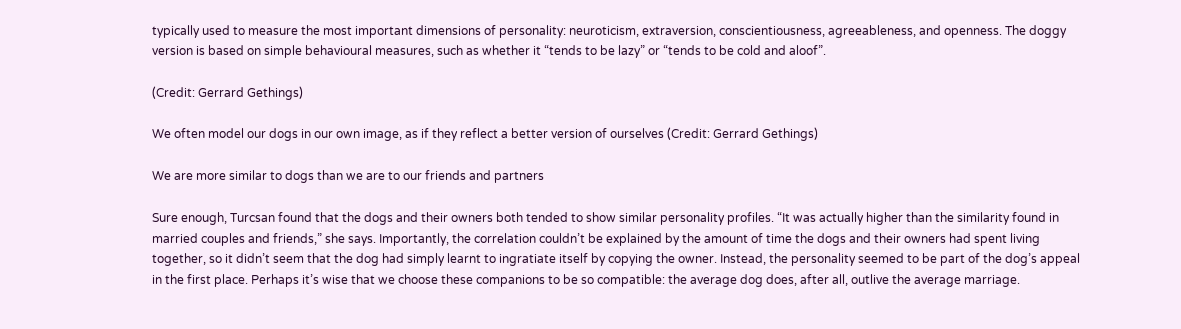typically used to measure the most important dimensions of personality: neuroticism, extraversion, conscientiousness, agreeableness, and openness. The doggy version is based on simple behavioural measures, such as whether it “tends to be lazy” or “tends to be cold and aloof”.

(Credit: Gerrard Gethings)

We often model our dogs in our own image, as if they reflect a better version of ourselves (Credit: Gerrard Gethings)

We are more similar to dogs than we are to our friends and partners

Sure enough, Turcsan found that the dogs and their owners both tended to show similar personality profiles. “It was actually higher than the similarity found in married couples and friends,” she says. Importantly, the correlation couldn’t be explained by the amount of time the dogs and their owners had spent living together, so it didn’t seem that the dog had simply learnt to ingratiate itself by copying the owner. Instead, the personality seemed to be part of the dog’s appeal in the first place. Perhaps it’s wise that we choose these companions to be so compatible: the average dog does, after all, outlive the average marriage.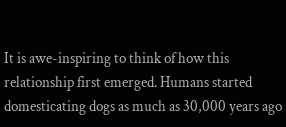It is awe-inspiring to think of how this relationship first emerged. Humans started domesticating dogs as much as 30,000 years ago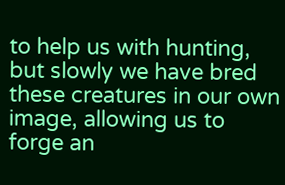to help us with hunting, but slowly we have bred these creatures in our own image, allowing us to forge an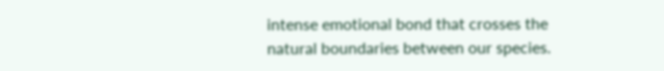intense emotional bond that crosses the natural boundaries between our species.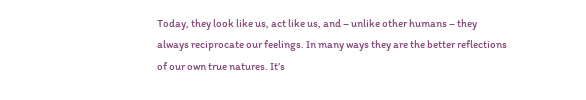Today, they look like us, act like us, and – unlike other humans – they always reciprocate our feelings. In many ways they are the better reflections of our own true natures. It’s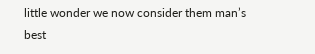little wonder we now consider them man’s best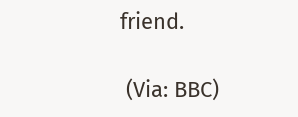friend.

 (Via: BBC)